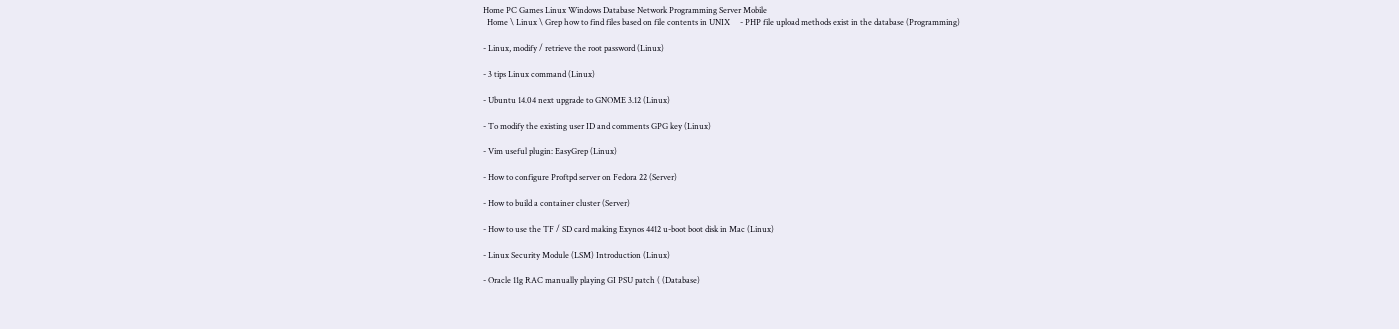Home PC Games Linux Windows Database Network Programming Server Mobile
  Home \ Linux \ Grep how to find files based on file contents in UNIX     - PHP file upload methods exist in the database (Programming)

- Linux, modify / retrieve the root password (Linux)

- 3 tips Linux command (Linux)

- Ubuntu 14.04 next upgrade to GNOME 3.12 (Linux)

- To modify the existing user ID and comments GPG key (Linux)

- Vim useful plugin: EasyGrep (Linux)

- How to configure Proftpd server on Fedora 22 (Server)

- How to build a container cluster (Server)

- How to use the TF / SD card making Exynos 4412 u-boot boot disk in Mac (Linux)

- Linux Security Module (LSM) Introduction (Linux)

- Oracle 11g RAC manually playing GI PSU patch ( (Database)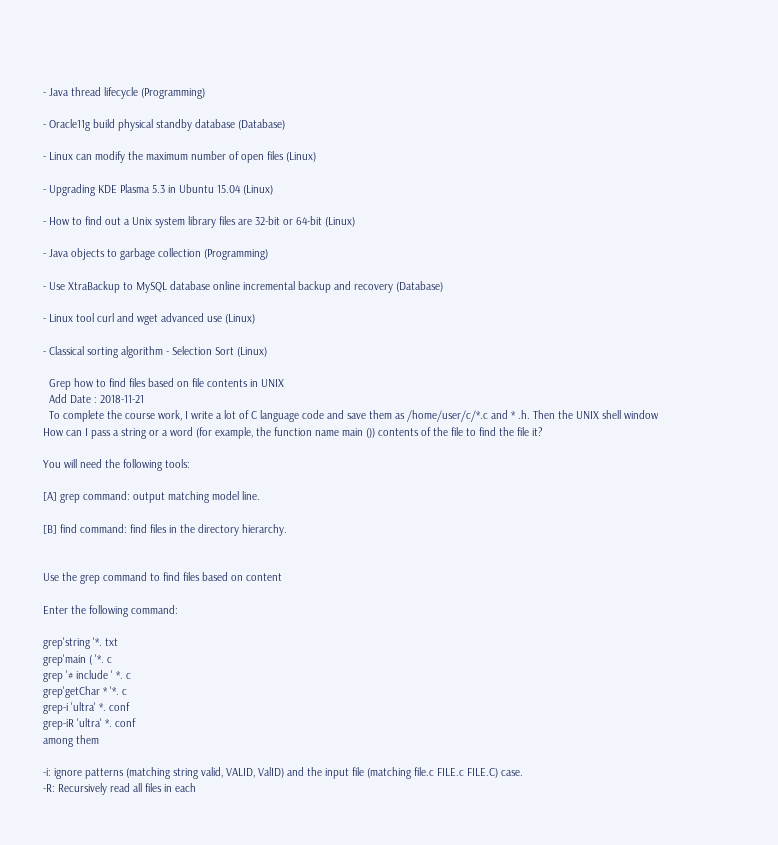- Java thread lifecycle (Programming)

- Oracle11g build physical standby database (Database)

- Linux can modify the maximum number of open files (Linux)

- Upgrading KDE Plasma 5.3 in Ubuntu 15.04 (Linux)

- How to find out a Unix system library files are 32-bit or 64-bit (Linux)

- Java objects to garbage collection (Programming)

- Use XtraBackup to MySQL database online incremental backup and recovery (Database)

- Linux tool curl and wget advanced use (Linux)

- Classical sorting algorithm - Selection Sort (Linux)

  Grep how to find files based on file contents in UNIX
  Add Date : 2018-11-21
  To complete the course work, I write a lot of C language code and save them as /home/user/c/*.c and * .h. Then the UNIX shell window How can I pass a string or a word (for example, the function name main ()) contents of the file to find the file it?

You will need the following tools:

[A] grep command: output matching model line.

[B] find command: find files in the directory hierarchy.


Use the grep command to find files based on content

Enter the following command:

grep'string '*. txt
grep'main ( '*. c
grep '# include ' *. c
grep'getChar * '*. c
grep-i 'ultra' *. conf
grep-iR 'ultra' *. conf
among them

-i: ignore patterns (matching string valid, VALID, ValID) and the input file (matching file.c FILE.c FILE.C) case.
-R: Recursively read all files in each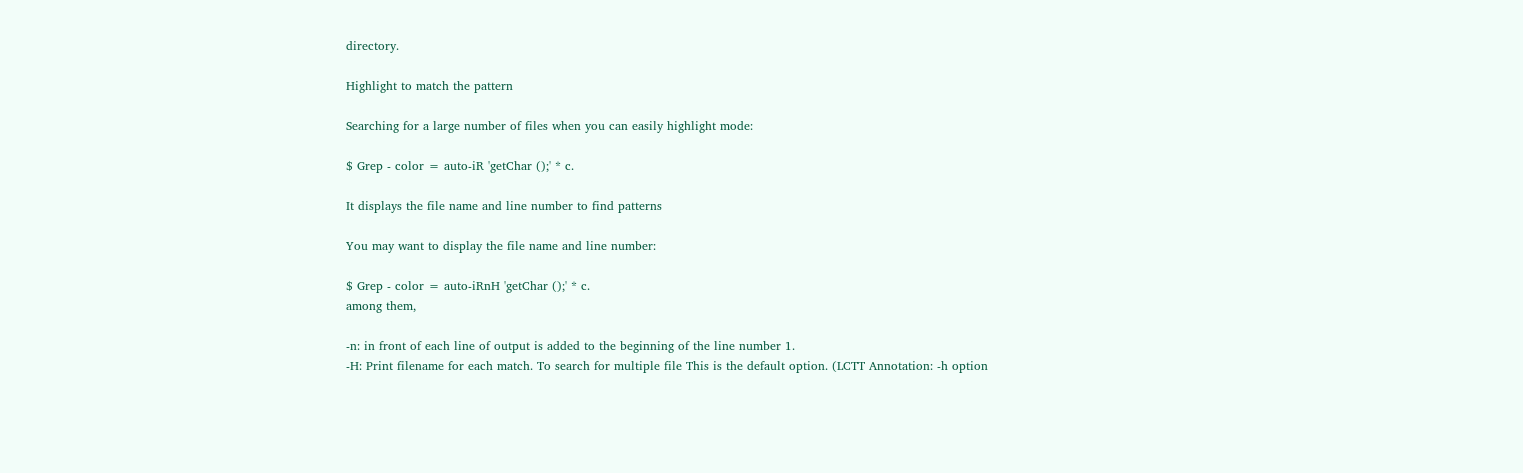directory.

Highlight to match the pattern

Searching for a large number of files when you can easily highlight mode:

$ Grep - color = auto-iR 'getChar ();' * c.

It displays the file name and line number to find patterns

You may want to display the file name and line number:

$ Grep - color = auto-iRnH 'getChar ();' * c.
among them,

-n: in front of each line of output is added to the beginning of the line number 1.
-H: Print filename for each match. To search for multiple file This is the default option. (LCTT Annotation: -h option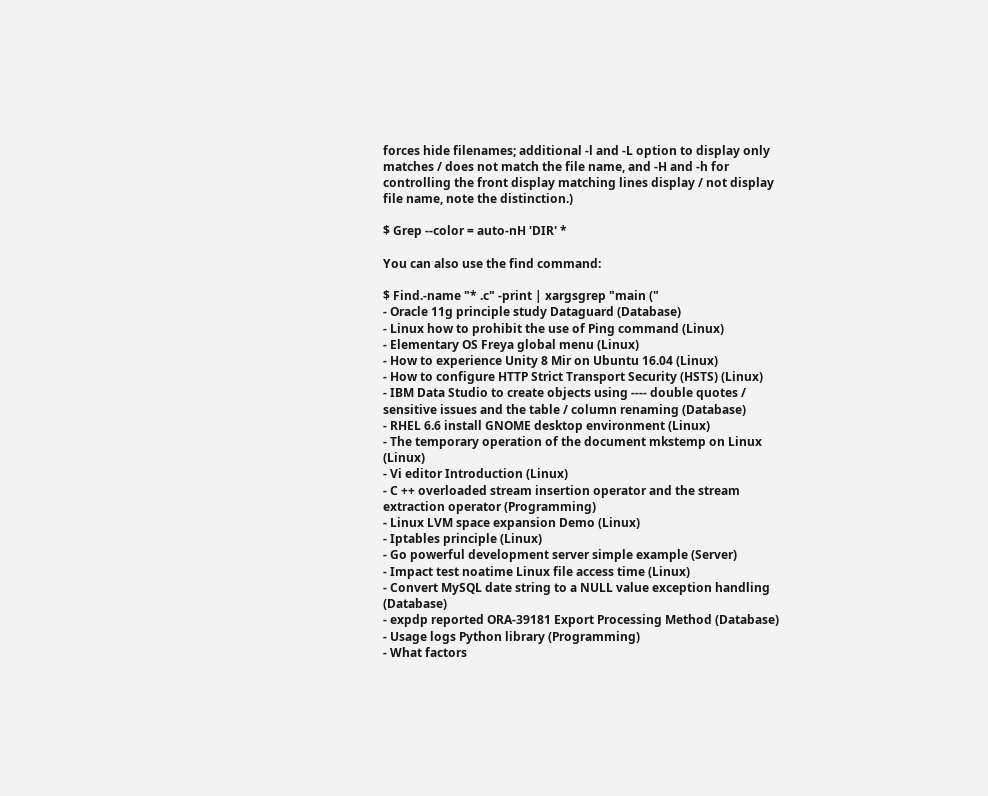forces hide filenames; additional -l and -L option to display only matches / does not match the file name, and -H and -h for controlling the front display matching lines display / not display file name, note the distinction.)

$ Grep --color = auto-nH 'DIR' *

You can also use the find command:

$ Find.-name "* .c" -print | xargsgrep "main ("
- Oracle 11g principle study Dataguard (Database)
- Linux how to prohibit the use of Ping command (Linux)
- Elementary OS Freya global menu (Linux)
- How to experience Unity 8 Mir on Ubuntu 16.04 (Linux)
- How to configure HTTP Strict Transport Security (HSTS) (Linux)
- IBM Data Studio to create objects using ---- double quotes / sensitive issues and the table / column renaming (Database)
- RHEL 6.6 install GNOME desktop environment (Linux)
- The temporary operation of the document mkstemp on Linux (Linux)
- Vi editor Introduction (Linux)
- C ++ overloaded stream insertion operator and the stream extraction operator (Programming)
- Linux LVM space expansion Demo (Linux)
- Iptables principle (Linux)
- Go powerful development server simple example (Server)
- Impact test noatime Linux file access time (Linux)
- Convert MySQL date string to a NULL value exception handling (Database)
- expdp reported ORA-39181 Export Processing Method (Database)
- Usage logs Python library (Programming)
- What factors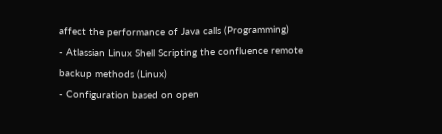affect the performance of Java calls (Programming)
- Atlassian Linux Shell Scripting the confluence remote backup methods (Linux)
- Configuration based on open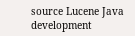source Lucene Java development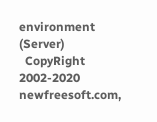environment (Server)
  CopyRight 2002-2020 newfreesoft.com,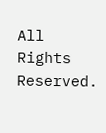All Rights Reserved.